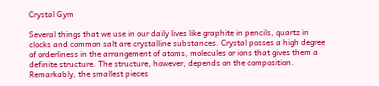Crystal Gym

Several things that we use in our daily lives like graphite in pencils, quartz in clocks and common salt are crystalline substances. Crystal posses a high degree of orderliness in the arrangement of atoms, molecules or ions that gives them a definite structure. The structure, however, depends on the composition. Remarkably, the smallest pieces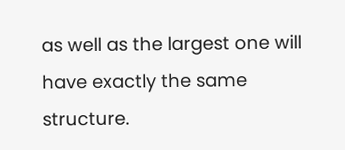as well as the largest one will have exactly the same structure.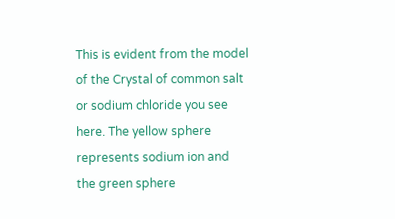This is evident from the model of the Crystal of common salt or sodium chloride you see here. The yellow sphere represents sodium ion and the green sphere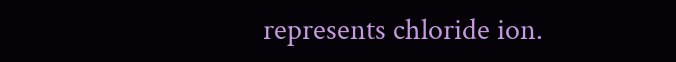represents chloride ion.